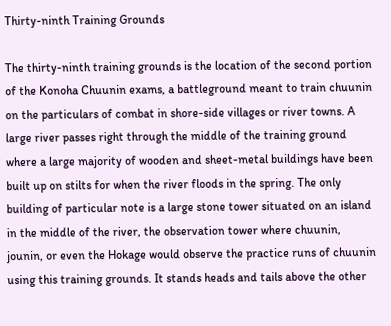Thirty-ninth Training Grounds

The thirty-ninth training grounds is the location of the second portion of the Konoha Chuunin exams, a battleground meant to train chuunin on the particulars of combat in shore-side villages or river towns. A large river passes right through the middle of the training ground where a large majority of wooden and sheet-metal buildings have been built up on stilts for when the river floods in the spring. The only building of particular note is a large stone tower situated on an island in the middle of the river, the observation tower where chuunin, jounin, or even the Hokage would observe the practice runs of chuunin using this training grounds. It stands heads and tails above the other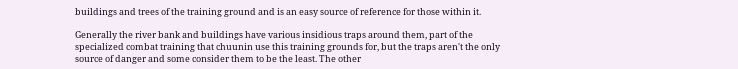buildings and trees of the training ground and is an easy source of reference for those within it.

Generally the river bank and buildings have various insidious traps around them, part of the specialized combat training that chuunin use this training grounds for, but the traps aren't the only source of danger and some consider them to be the least. The other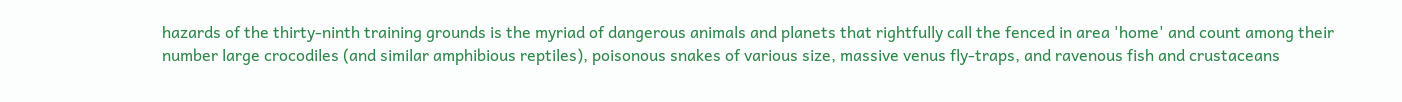hazards of the thirty-ninth training grounds is the myriad of dangerous animals and planets that rightfully call the fenced in area 'home' and count among their number large crocodiles (and similar amphibious reptiles), poisonous snakes of various size, massive venus fly-traps, and ravenous fish and crustaceans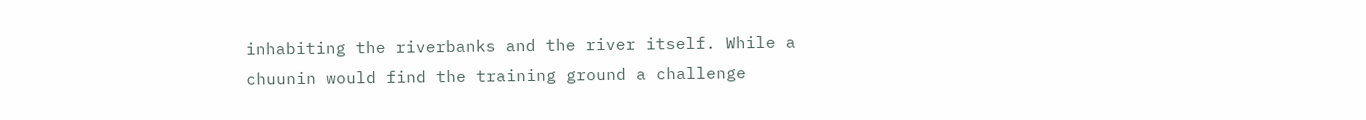inhabiting the riverbanks and the river itself. While a chuunin would find the training ground a challenge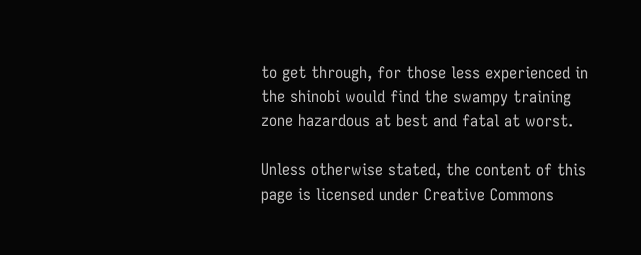to get through, for those less experienced in the shinobi would find the swampy training zone hazardous at best and fatal at worst.

Unless otherwise stated, the content of this page is licensed under Creative Commons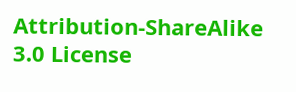Attribution-ShareAlike 3.0 License